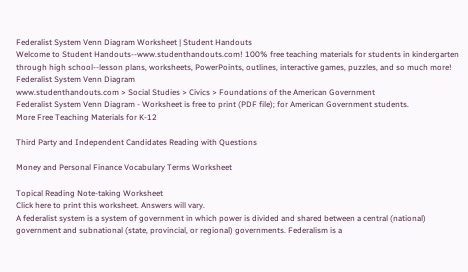Federalist System Venn Diagram Worksheet | Student Handouts
Welcome to Student Handouts--www.studenthandouts.com! 100% free teaching materials for students in kindergarten through high school--lesson plans, worksheets, PowerPoints, outlines, interactive games, puzzles, and so much more!
Federalist System Venn Diagram
www.studenthandouts.com > Social Studies > Civics > Foundations of the American Government
Federalist System Venn Diagram - Worksheet is free to print (PDF file); for American Government students.
More Free Teaching Materials for K-12

Third Party and Independent Candidates Reading with Questions

Money and Personal Finance Vocabulary Terms Worksheet

Topical Reading Note-taking Worksheet
Click here to print this worksheet. Answers will vary.
A federalist system is a system of government in which power is divided and shared between a central (national) government and subnational (state, provincial, or regional) governments. Federalism is a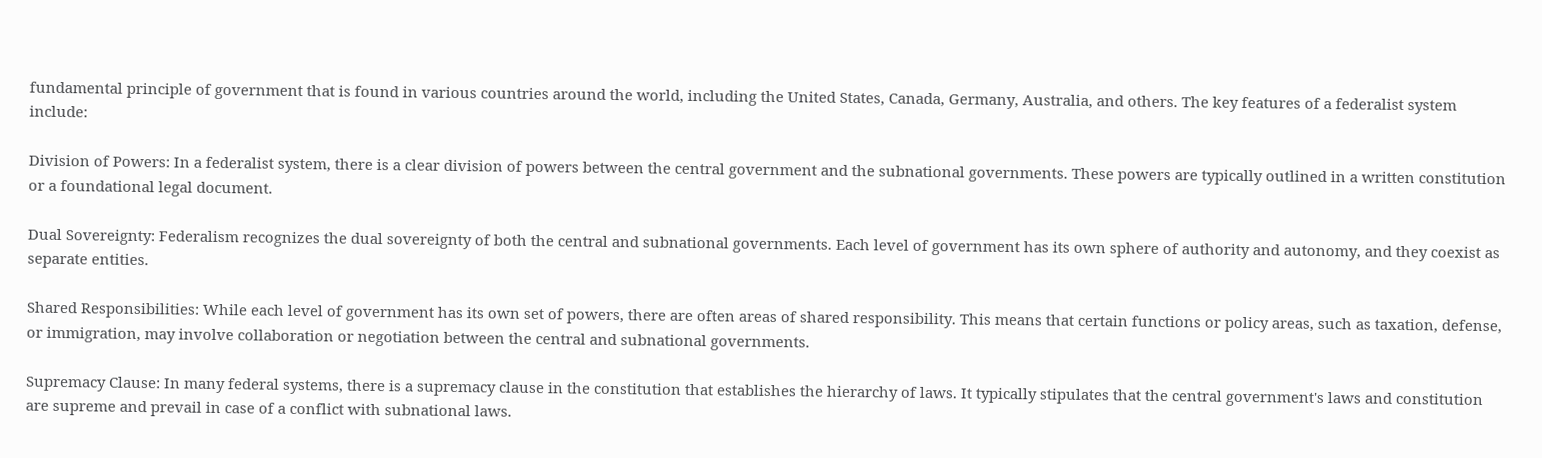fundamental principle of government that is found in various countries around the world, including the United States, Canada, Germany, Australia, and others. The key features of a federalist system include:

Division of Powers: In a federalist system, there is a clear division of powers between the central government and the subnational governments. These powers are typically outlined in a written constitution or a foundational legal document.

Dual Sovereignty: Federalism recognizes the dual sovereignty of both the central and subnational governments. Each level of government has its own sphere of authority and autonomy, and they coexist as separate entities.

Shared Responsibilities: While each level of government has its own set of powers, there are often areas of shared responsibility. This means that certain functions or policy areas, such as taxation, defense, or immigration, may involve collaboration or negotiation between the central and subnational governments.

Supremacy Clause: In many federal systems, there is a supremacy clause in the constitution that establishes the hierarchy of laws. It typically stipulates that the central government's laws and constitution are supreme and prevail in case of a conflict with subnational laws.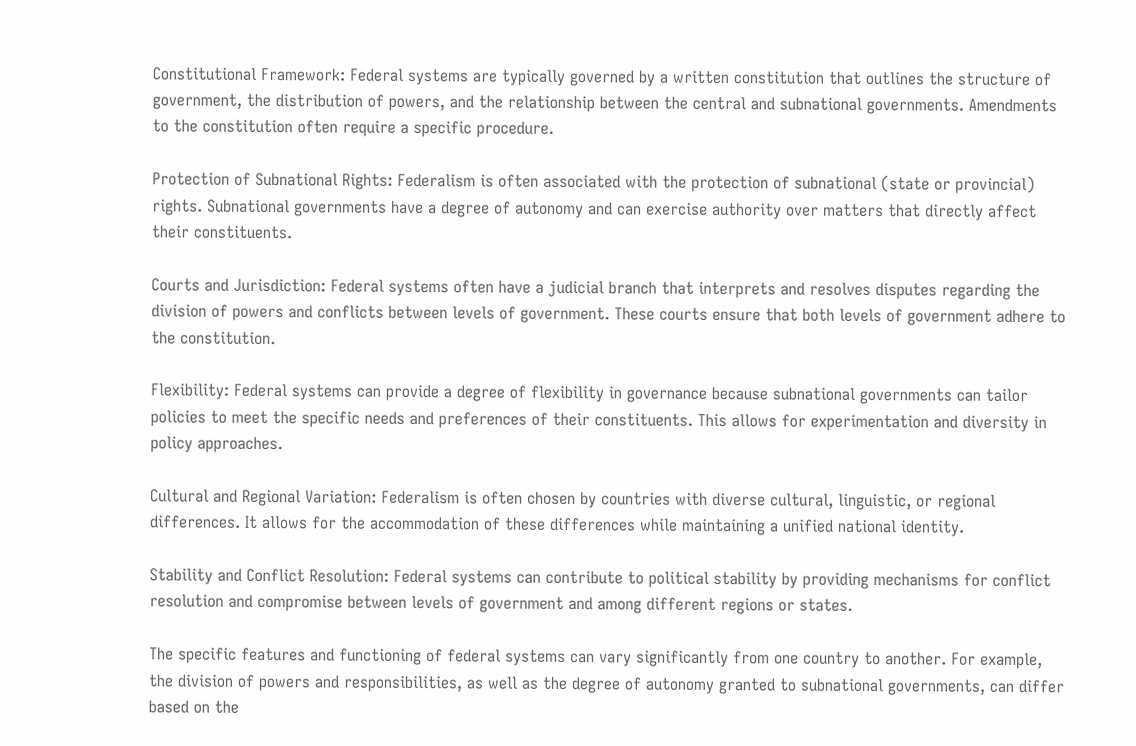Constitutional Framework: Federal systems are typically governed by a written constitution that outlines the structure of government, the distribution of powers, and the relationship between the central and subnational governments. Amendments to the constitution often require a specific procedure.

Protection of Subnational Rights: Federalism is often associated with the protection of subnational (state or provincial) rights. Subnational governments have a degree of autonomy and can exercise authority over matters that directly affect their constituents.

Courts and Jurisdiction: Federal systems often have a judicial branch that interprets and resolves disputes regarding the division of powers and conflicts between levels of government. These courts ensure that both levels of government adhere to the constitution.

Flexibility: Federal systems can provide a degree of flexibility in governance because subnational governments can tailor policies to meet the specific needs and preferences of their constituents. This allows for experimentation and diversity in policy approaches.

Cultural and Regional Variation: Federalism is often chosen by countries with diverse cultural, linguistic, or regional differences. It allows for the accommodation of these differences while maintaining a unified national identity.

Stability and Conflict Resolution: Federal systems can contribute to political stability by providing mechanisms for conflict resolution and compromise between levels of government and among different regions or states.

The specific features and functioning of federal systems can vary significantly from one country to another. For example, the division of powers and responsibilities, as well as the degree of autonomy granted to subnational governments, can differ based on the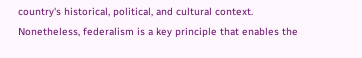country's historical, political, and cultural context. Nonetheless, federalism is a key principle that enables the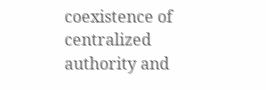coexistence of centralized authority and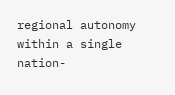regional autonomy within a single nation-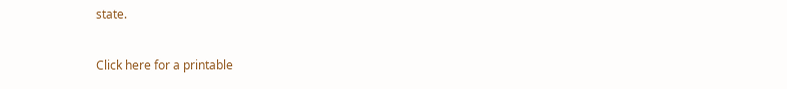state.

Click here for a printable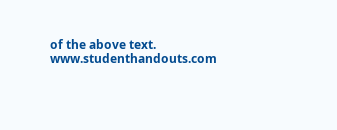of the above text.
www.studenthandouts.com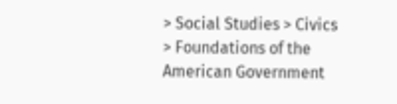> Social Studies > Civics > Foundations of the American Government